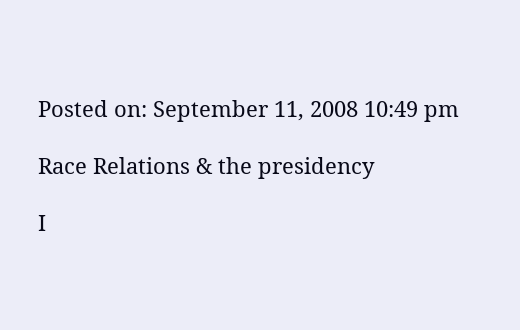Posted on: September 11, 2008 10:49 pm

Race Relations & the presidency

I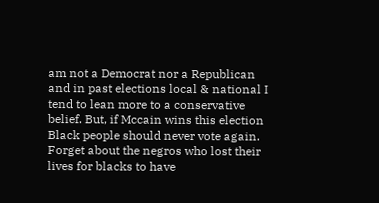am not a Democrat nor a Republican and in past elections local & national I tend to lean more to a conservative belief. But, if Mccain wins this election Black people should never vote again. Forget about the negros who lost their lives for blacks to have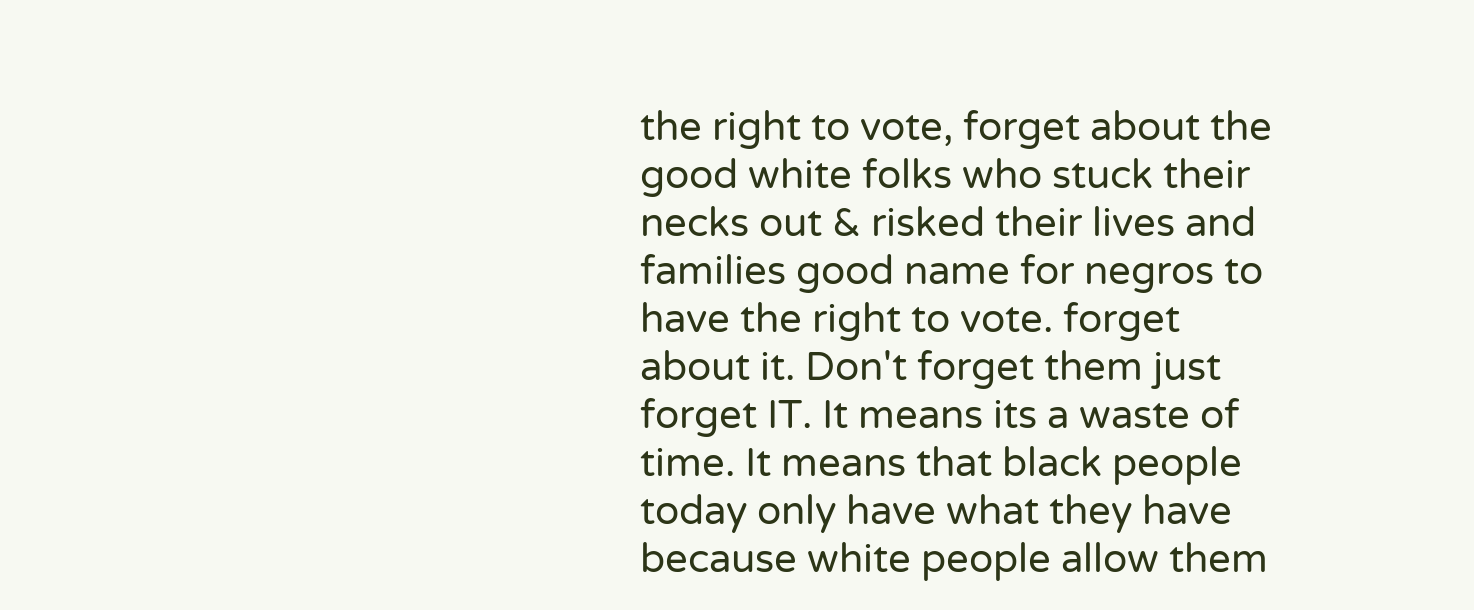the right to vote, forget about the good white folks who stuck their necks out & risked their lives and families good name for negros to have the right to vote. forget about it. Don't forget them just forget IT. It means its a waste of time. It means that black people today only have what they have because white people allow them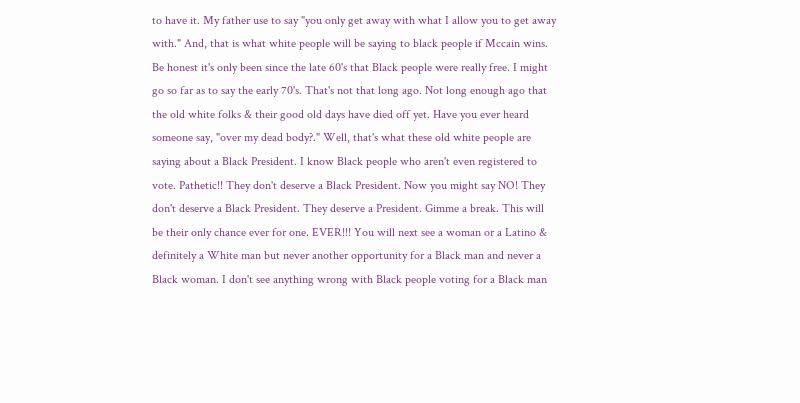to have it. My father use to say "you only get away with what I allow you to get away with." And, that is what white people will be saying to black people if Mccain wins. Be honest it's only been since the late 60's that Black people were really free. I might go so far as to say the early 70's. That's not that long ago. Not long enough ago that the old white folks & their good old days have died off yet. Have you ever heard someone say, "over my dead body?." Well, that's what these old white people are saying about a Black President. I know Black people who aren't even registered to vote. Pathetic!! They don't deserve a Black President. Now you might say NO! They don't deserve a Black President. They deserve a President. Gimme a break. This will be their only chance ever for one. EVER!!! You will next see a woman or a Latino & definitely a White man but never another opportunity for a Black man and never a Black woman. I don't see anything wrong with Black people voting for a Black man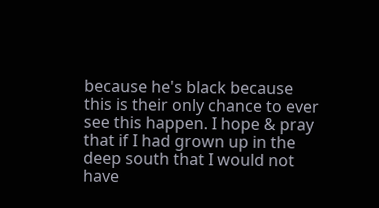because he's black because this is their only chance to ever see this happen. I hope & pray that if I had grown up in the deep south that I would not have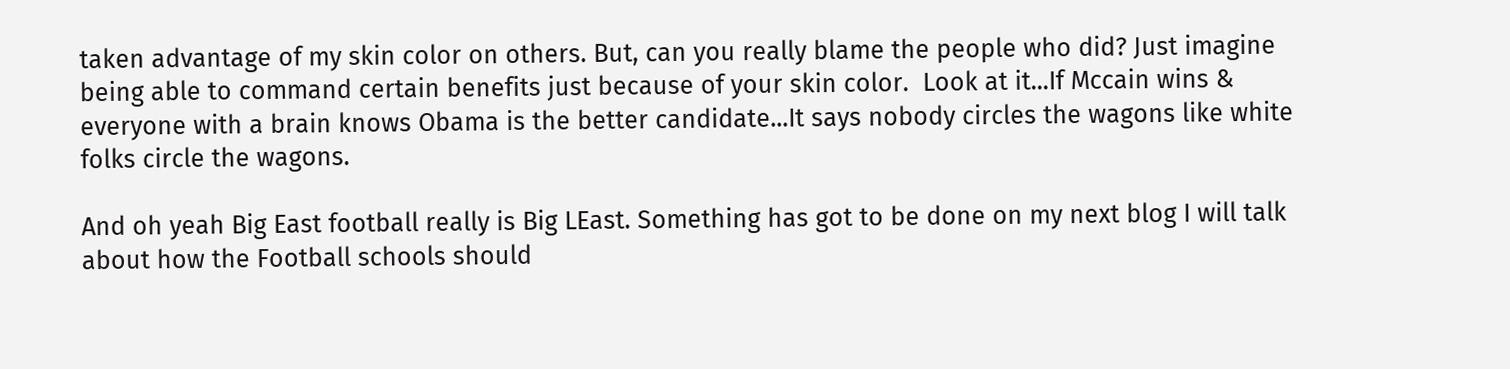taken advantage of my skin color on others. But, can you really blame the people who did? Just imagine being able to command certain benefits just because of your skin color.  Look at it...If Mccain wins & everyone with a brain knows Obama is the better candidate...It says nobody circles the wagons like white folks circle the wagons.

And oh yeah Big East football really is Big LEast. Something has got to be done on my next blog I will talk about how the Football schools should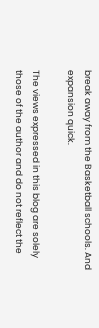break away from the Basketball schools. And expansion quick.

The views expressed in this blog are solely those of the author and do not reflect the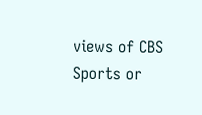views of CBS Sports or